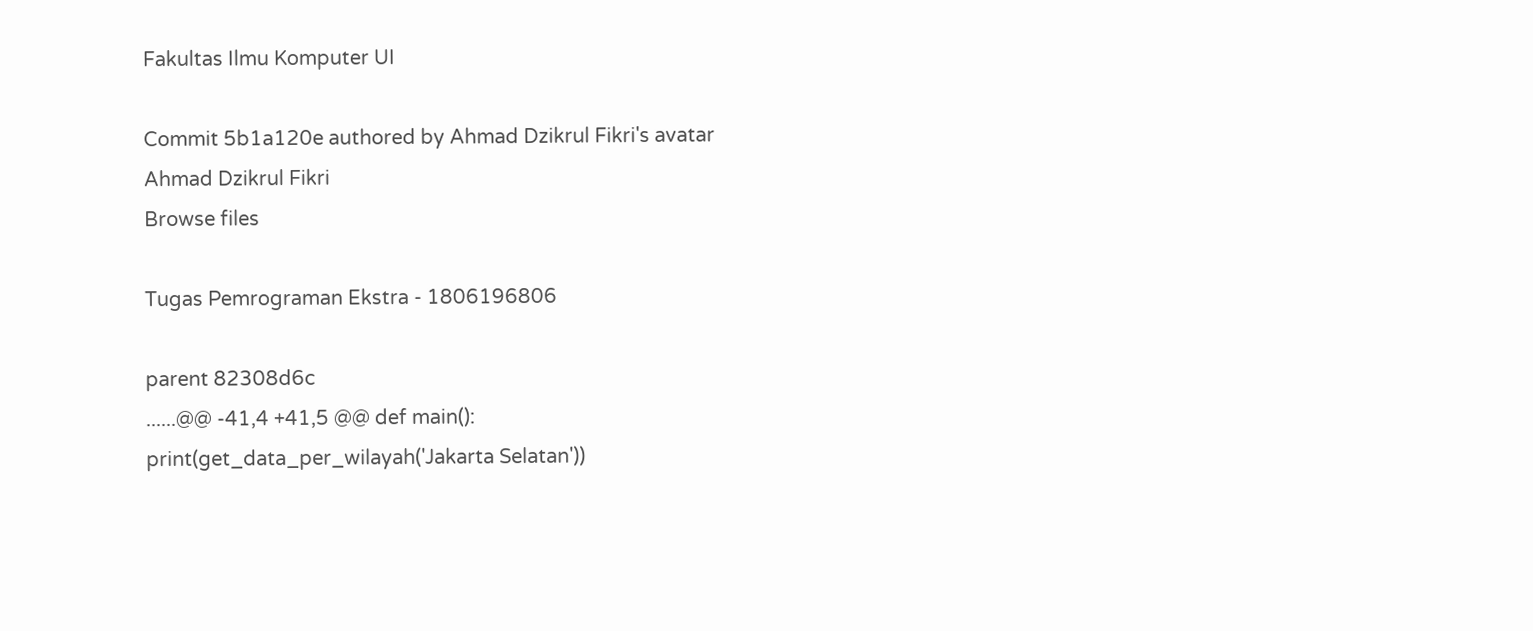Fakultas Ilmu Komputer UI

Commit 5b1a120e authored by Ahmad Dzikrul Fikri's avatar Ahmad Dzikrul Fikri
Browse files

Tugas Pemrograman Ekstra - 1806196806

parent 82308d6c
......@@ -41,4 +41,5 @@ def main():
print(get_data_per_wilayah('Jakarta Selatan'))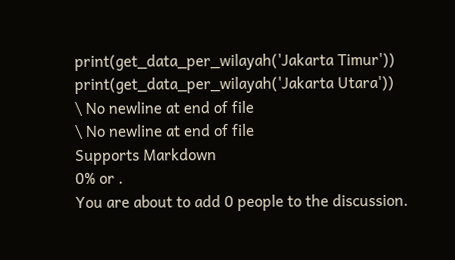print(get_data_per_wilayah('Jakarta Timur'))
print(get_data_per_wilayah('Jakarta Utara'))
\ No newline at end of file
\ No newline at end of file
Supports Markdown
0% or .
You are about to add 0 people to the discussion.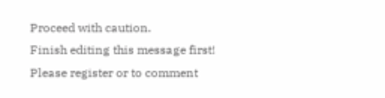Proceed with caution.
Finish editing this message first!
Please register or to comment